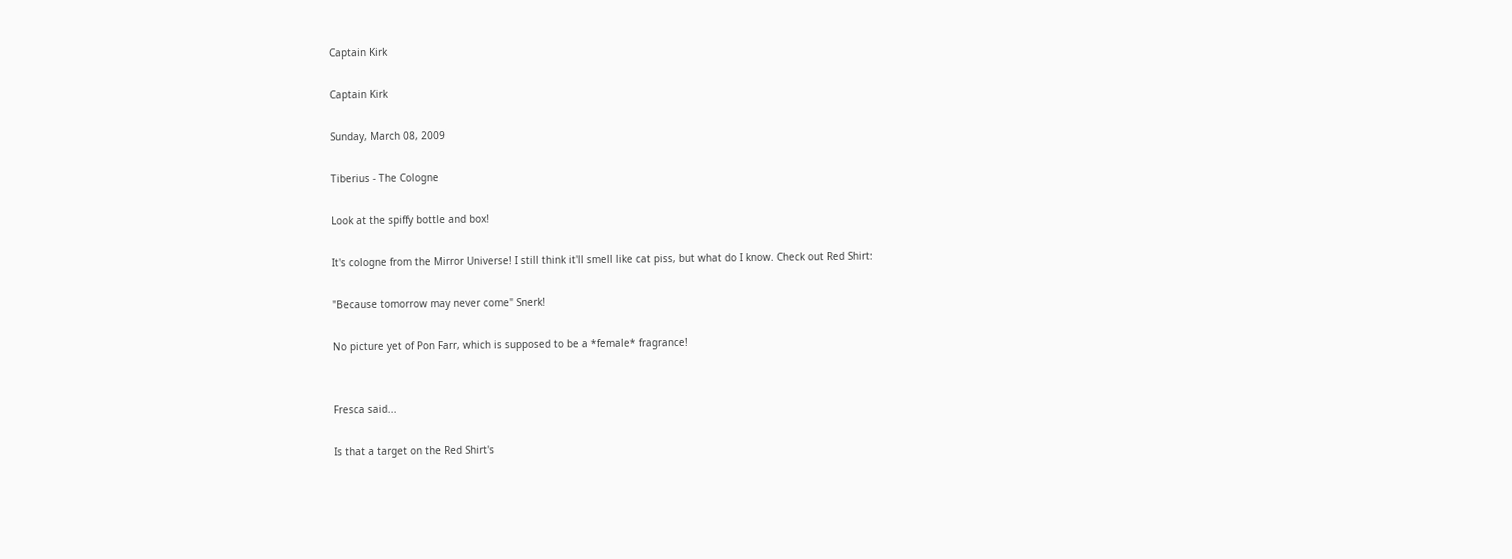Captain Kirk

Captain Kirk

Sunday, March 08, 2009

Tiberius - The Cologne

Look at the spiffy bottle and box!

It's cologne from the Mirror Universe! I still think it'll smell like cat piss, but what do I know. Check out Red Shirt:

"Because tomorrow may never come" Snerk!

No picture yet of Pon Farr, which is supposed to be a *female* fragrance!


Fresca said...

Is that a target on the Red Shirt's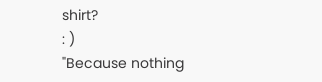shirt?
: )
"Because nothing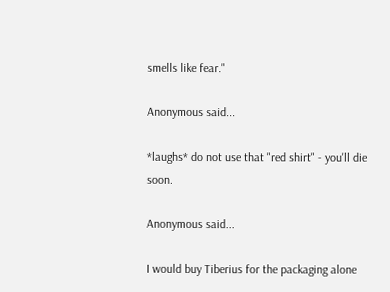smells like fear."

Anonymous said...

*laughs* do not use that "red shirt" - you'll die soon.

Anonymous said...

I would buy Tiberius for the packaging alone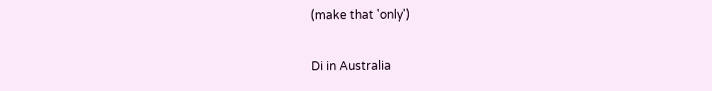(make that 'only')

Di in Australia